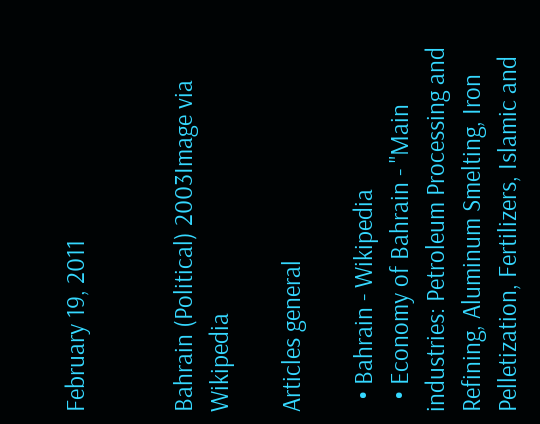February 19, 2011


Bahrain (Political) 2003Image via Wikipedia

Articles general

  • Bahrain - Wikipedia
  • Economy of Bahrain - "Main industries: Petroleum Processing and Refining, Aluminum Smelting, Iron Pelletization, Fertilizers, Islamic and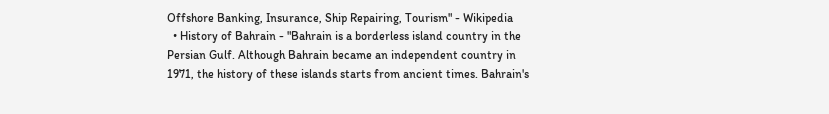Offshore Banking, Insurance, Ship Repairing, Tourism" - Wikipedia
  • History of Bahrain - "Bahrain is a borderless island country in the Persian Gulf. Although Bahrain became an independent country in 1971, the history of these islands starts from ancient times. Bahrain's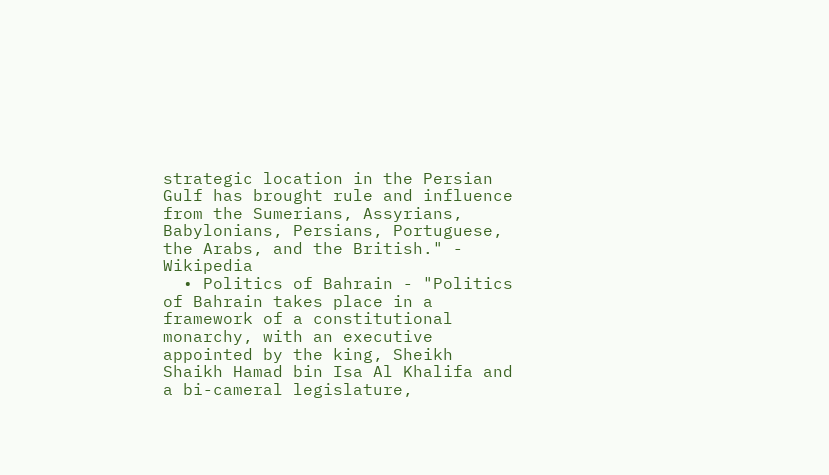strategic location in the Persian Gulf has brought rule and influence from the Sumerians, Assyrians, Babylonians, Persians, Portuguese, the Arabs, and the British." - Wikipedia
  • Politics of Bahrain - "Politics of Bahrain takes place in a framework of a constitutional monarchy, with an executive appointed by the king, Sheikh Shaikh Hamad bin Isa Al Khalifa and a bi-cameral legislature,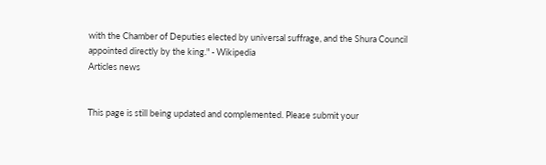with the Chamber of Deputies elected by universal suffrage, and the Shura Council appointed directly by the king." - Wikipedia
Articles news


This page is still being updated and complemented. Please submit your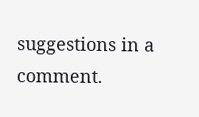suggestions in a comment.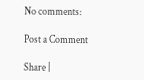No comments:

Post a Comment

Share |